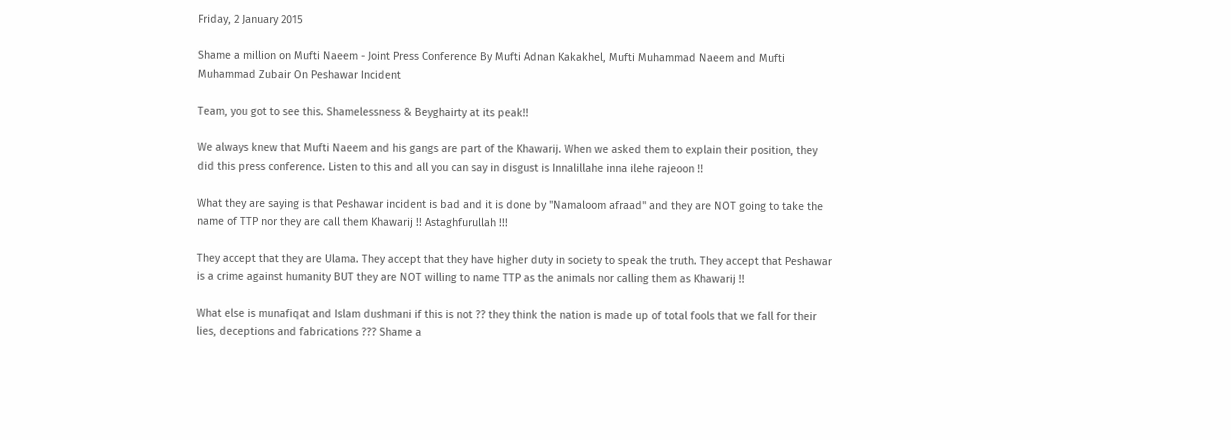Friday, 2 January 2015

Shame a million on Mufti Naeem - Joint Press Conference By Mufti Adnan Kakakhel, Mufti Muhammad Naeem and Mufti Muhammad Zubair On Peshawar Incident

Team, you got to see this. Shamelessness & Beyghairty at its peak!!

We always knew that Mufti Naeem and his gangs are part of the Khawarij. When we asked them to explain their position, they did this press conference. Listen to this and all you can say in disgust is Innalillahe inna ilehe rajeoon !!

What they are saying is that Peshawar incident is bad and it is done by "Namaloom afraad" and they are NOT going to take the name of TTP nor they are call them Khawarij !! Astaghfurullah !!!

They accept that they are Ulama. They accept that they have higher duty in society to speak the truth. They accept that Peshawar is a crime against humanity BUT they are NOT willing to name TTP as the animals nor calling them as Khawarij !!

What else is munafiqat and Islam dushmani if this is not ?? they think the nation is made up of total fools that we fall for their lies, deceptions and fabrications ??? Shame a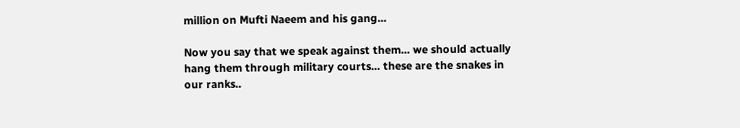million on Mufti Naeem and his gang...

Now you say that we speak against them... we should actually hang them through military courts... these are the snakes in our ranks..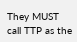They MUST call TTP as the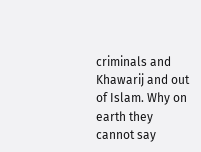criminals and Khawarij and out of Islam. Why on earth they cannot say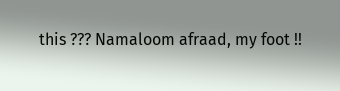this ??? Namaloom afraad, my foot !!